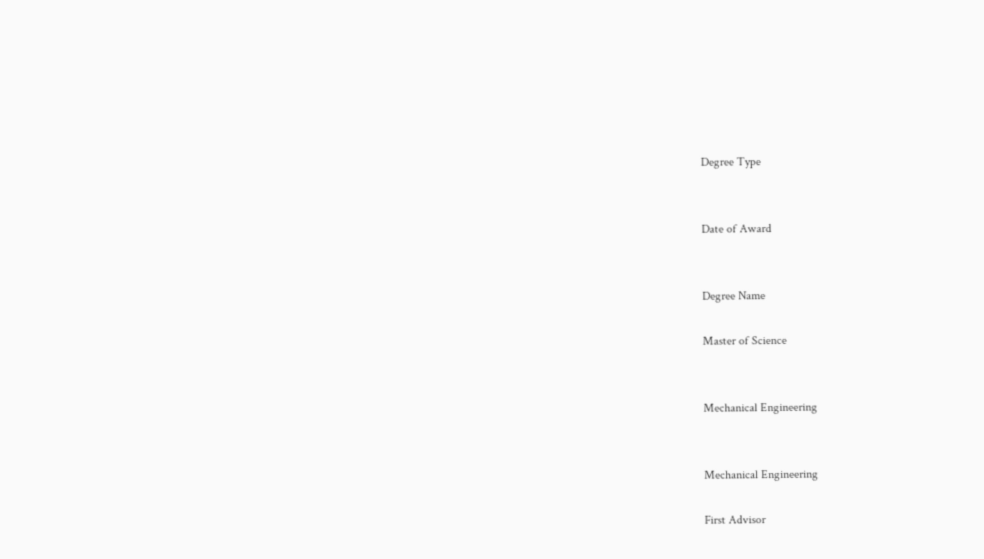Degree Type


Date of Award


Degree Name

Master of Science


Mechanical Engineering


Mechanical Engineering

First Advisor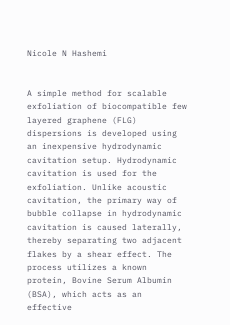Nicole N Hashemi


A simple method for scalable exfoliation of biocompatible few layered graphene (FLG) dispersions is developed using an inexpensive hydrodynamic cavitation setup. Hydrodynamic cavitation is used for the exfoliation. Unlike acoustic cavitation, the primary way of bubble collapse in hydrodynamic cavitation is caused laterally, thereby separating two adjacent flakes by a shear effect. The process utilizes a known protein, Bovine Serum Albumin (BSA), which acts as an effective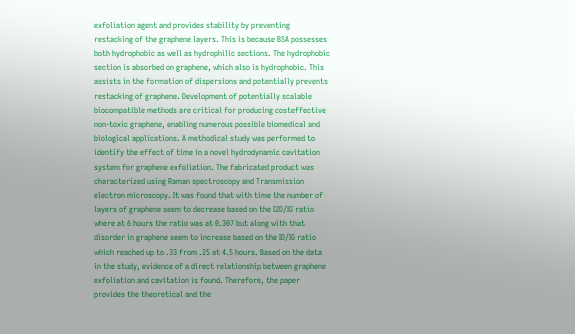exfoliation agent and provides stability by preventing restacking of the graphene layers. This is because BSA possesses both hydrophobic as well as hydrophilic sections. The hydrophobic section is absorbed on graphene, which also is hydrophobic. This assists in the formation of dispersions and potentially prevents restacking of graphene. Development of potentially scalable biocompatible methods are critical for producing costeffective non-toxic graphene, enabling numerous possible biomedical and biological applications. A methodical study was performed to identify the effect of time in a novel hydrodynamic cavitation system for graphene exfoliation. The fabricated product was characterized using Raman spectroscopy and Transmission electron microscopy. It was found that with time the number of layers of graphene seem to decrease based on the I2D/IG ratio where at 6 hours the ratio was at 0.307 but along with that disorder in graphene seem to increase based on the ID/IG ratio which reached up to .33 from .25 at 4.5 hours. Based on the data in the study, evidence of a direct relationship between graphene exfoliation and cavitation is found. Therefore, the paper provides the theoretical and the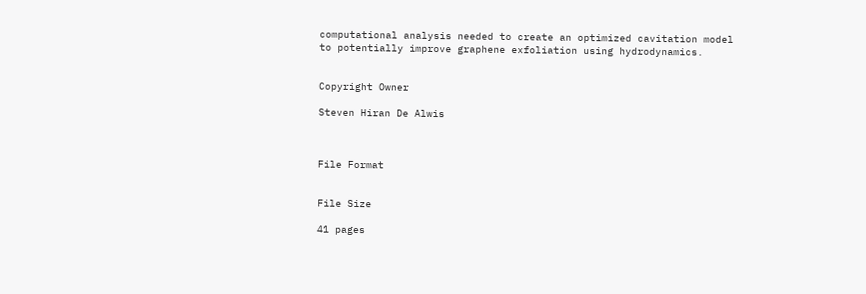computational analysis needed to create an optimized cavitation model to potentially improve graphene exfoliation using hydrodynamics.


Copyright Owner

Steven Hiran De Alwis



File Format


File Size

41 pages